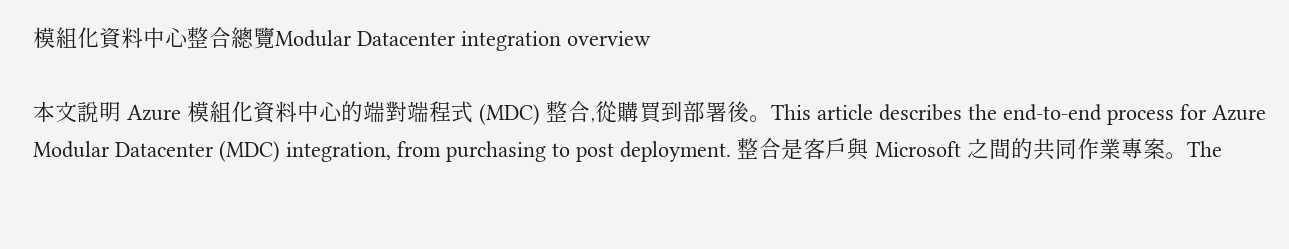模組化資料中心整合總覽Modular Datacenter integration overview

本文說明 Azure 模組化資料中心的端對端程式 (MDC) 整合,從購買到部署後。This article describes the end-to-end process for Azure Modular Datacenter (MDC) integration, from purchasing to post deployment. 整合是客戶與 Microsoft 之間的共同作業專案。The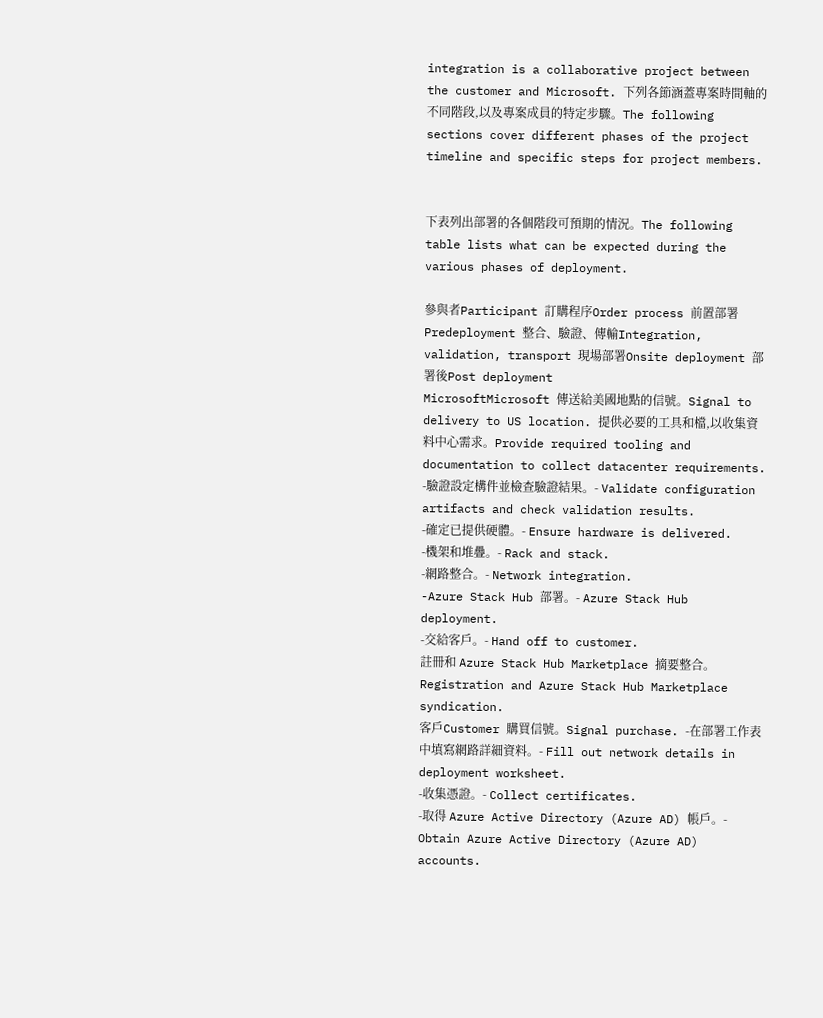integration is a collaborative project between the customer and Microsoft. 下列各節涵蓋專案時間軸的不同階段,以及專案成員的特定步驟。The following sections cover different phases of the project timeline and specific steps for project members.


下表列出部署的各個階段可預期的情況。The following table lists what can be expected during the various phases of deployment.

參與者Participant 訂購程序Order process 前置部署Predeployment 整合、驗證、傳輸Integration, validation, transport 現場部署Onsite deployment 部署後Post deployment
MicrosoftMicrosoft 傳送給美國地點的信號。Signal to delivery to US location. 提供必要的工具和檔,以收集資料中心需求。Provide required tooling and documentation to collect datacenter requirements. -驗證設定構件並檢查驗證結果。- Validate configuration artifacts and check validation results.
-確定已提供硬體。- Ensure hardware is delivered.
-機架和堆疊。- Rack and stack.
-網路整合。- Network integration.
-Azure Stack Hub 部署。- Azure Stack Hub deployment.
-交給客戶。- Hand off to customer.
註冊和 Azure Stack Hub Marketplace 摘要整合。Registration and Azure Stack Hub Marketplace syndication.
客戶Customer 購買信號。Signal purchase. -在部署工作表中填寫網路詳細資料。- Fill out network details in deployment worksheet.
-收集憑證。- Collect certificates.
-取得 Azure Active Directory (Azure AD) 帳戶。- Obtain Azure Active Directory (Azure AD) accounts.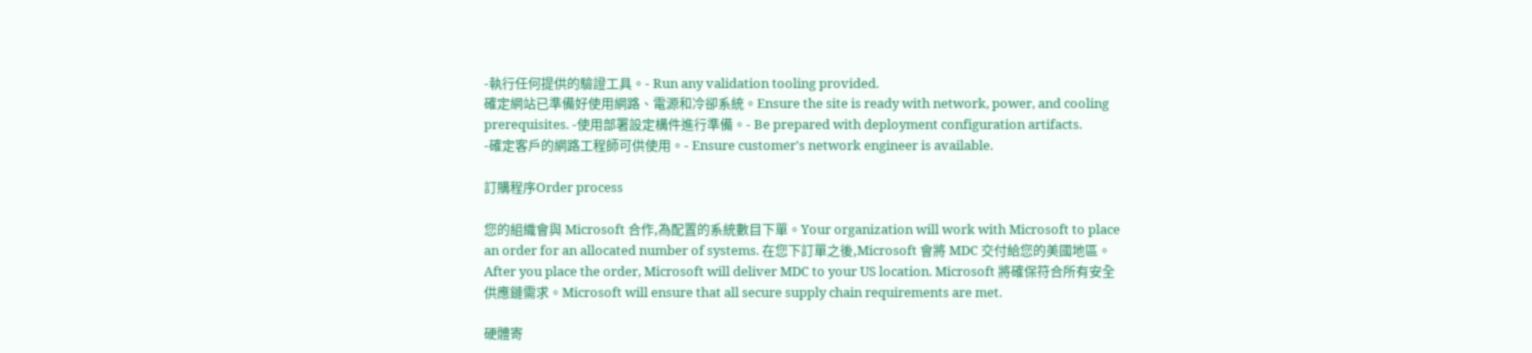-執行任何提供的驗證工具。- Run any validation tooling provided.
確定網站已準備好使用網路、電源和冷卻系統。Ensure the site is ready with network, power, and cooling prerequisites. -使用部署設定構件進行準備。- Be prepared with deployment configuration artifacts.
-確定客戶的網路工程師可供使用。- Ensure customer's network engineer is available.

訂購程序Order process

您的組織會與 Microsoft 合作,為配置的系統數目下單。Your organization will work with Microsoft to place an order for an allocated number of systems. 在您下訂單之後,Microsoft 會將 MDC 交付給您的美國地區。After you place the order, Microsoft will deliver MDC to your US location. Microsoft 將確保符合所有安全供應鏈需求。Microsoft will ensure that all secure supply chain requirements are met.

硬體寄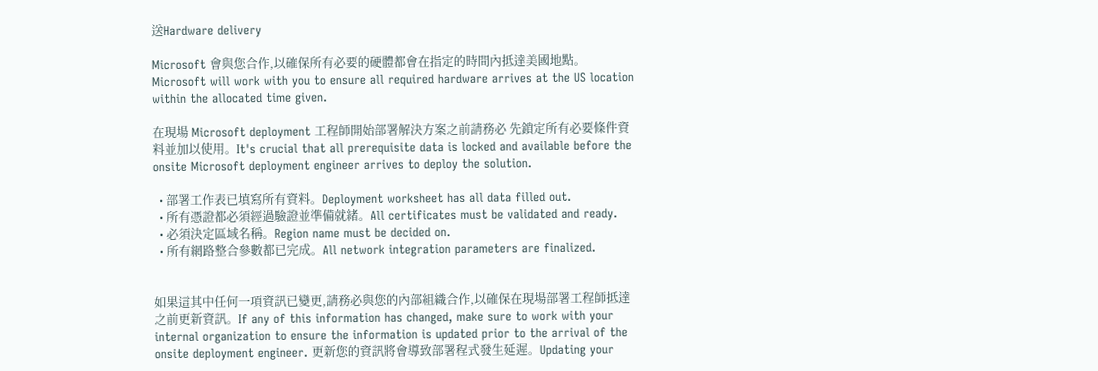送Hardware delivery

Microsoft 會與您合作,以確保所有必要的硬體都會在指定的時間內抵達美國地點。Microsoft will work with you to ensure all required hardware arrives at the US location within the allocated time given.

在現場 Microsoft deployment 工程師開始部署解決方案之前請務必 先鎖定所有必要條件資料並加以使用。It's crucial that all prerequisite data is locked and available before the onsite Microsoft deployment engineer arrives to deploy the solution.

  • 部署工作表已填寫所有資料。Deployment worksheet has all data filled out.
  • 所有憑證都必須經過驗證並準備就緒。All certificates must be validated and ready.
  • 必須決定區域名稱。Region name must be decided on.
  • 所有網路整合參數都已完成。All network integration parameters are finalized.


如果這其中任何一項資訊已變更,請務必與您的內部組織合作,以確保在現場部署工程師抵達之前更新資訊。If any of this information has changed, make sure to work with your internal organization to ensure the information is updated prior to the arrival of the onsite deployment engineer. 更新您的資訊將會導致部署程式發生延遲。Updating your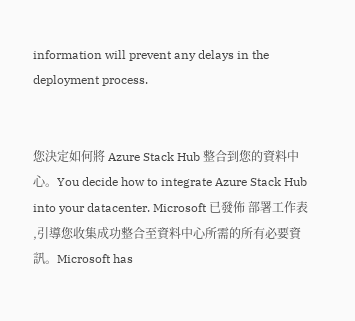information will prevent any delays in the deployment process.


您決定如何將 Azure Stack Hub 整合到您的資料中心。You decide how to integrate Azure Stack Hub into your datacenter. Microsoft 已發佈 部署工作表 ,引導您收集成功整合至資料中心所需的所有必要資訊。Microsoft has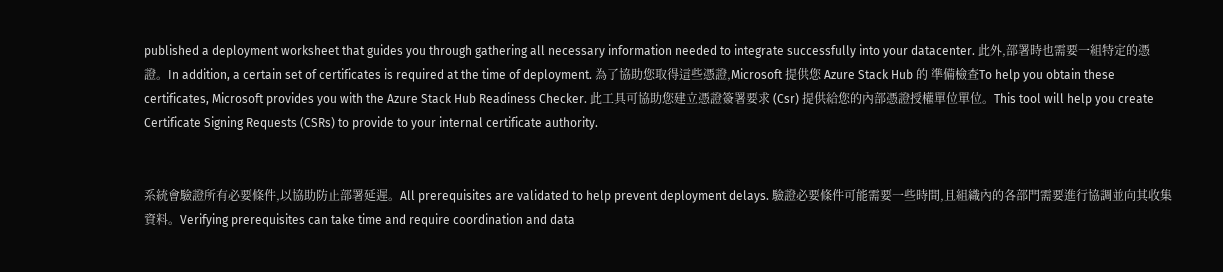published a deployment worksheet that guides you through gathering all necessary information needed to integrate successfully into your datacenter. 此外,部署時也需要一組特定的憑證。In addition, a certain set of certificates is required at the time of deployment. 為了協助您取得這些憑證,Microsoft 提供您 Azure Stack Hub 的 準備檢查To help you obtain these certificates, Microsoft provides you with the Azure Stack Hub Readiness Checker. 此工具可協助您建立憑證簽署要求 (Csr) 提供給您的內部憑證授權單位單位。This tool will help you create Certificate Signing Requests (CSRs) to provide to your internal certificate authority.


系統會驗證所有必要條件,以協助防止部署延遲。All prerequisites are validated to help prevent deployment delays. 驗證必要條件可能需要一些時間,且組織內的各部門需要進行協調並向其收集資料。Verifying prerequisites can take time and require coordination and data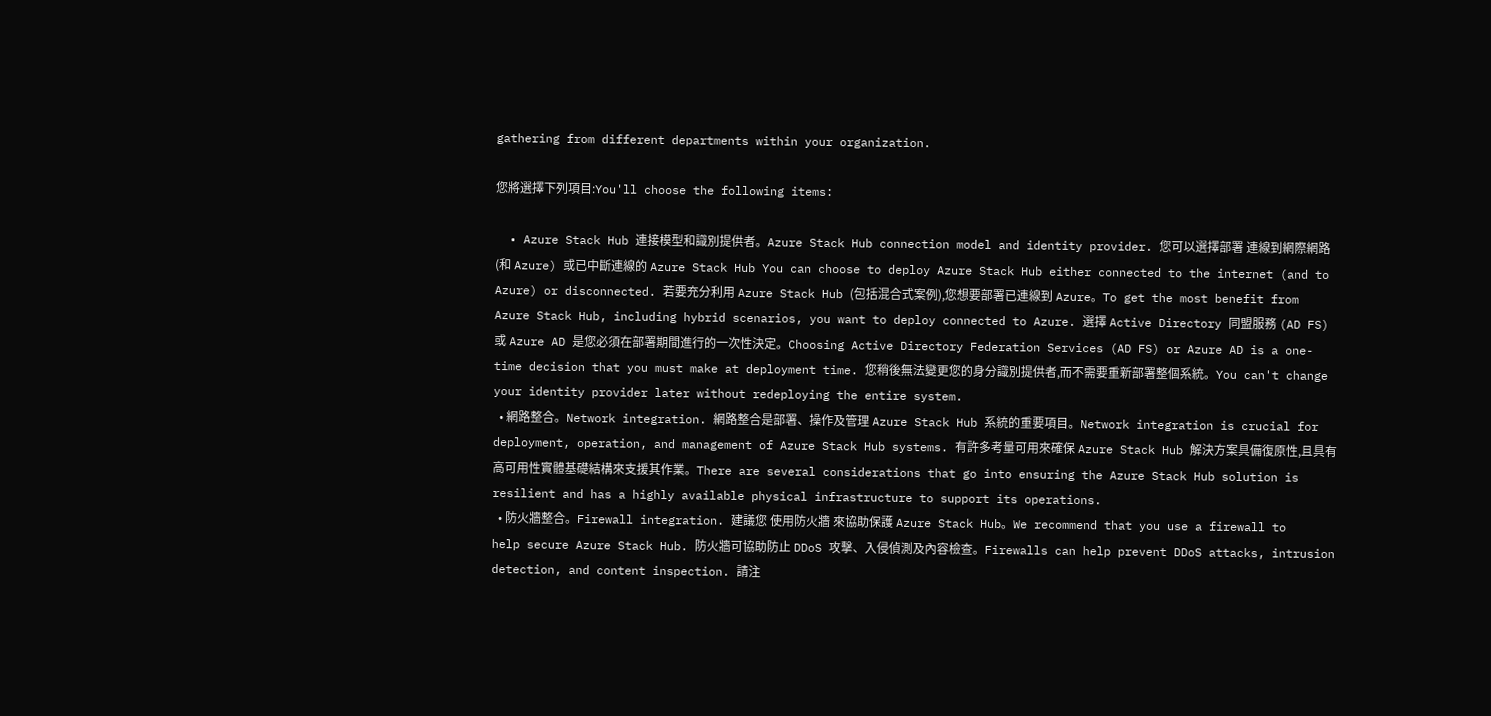gathering from different departments within your organization.

您將選擇下列項目:You'll choose the following items:

  • Azure Stack Hub 連接模型和識別提供者。Azure Stack Hub connection model and identity provider. 您可以選擇部署 連線到網際網路 (和 Azure) 或已中斷連線的 Azure Stack Hub You can choose to deploy Azure Stack Hub either connected to the internet (and to Azure) or disconnected. 若要充分利用 Azure Stack Hub (包括混合式案例),您想要部署已連線到 Azure。To get the most benefit from Azure Stack Hub, including hybrid scenarios, you want to deploy connected to Azure. 選擇 Active Directory 同盟服務 (AD FS) 或 Azure AD 是您必須在部署期間進行的一次性決定。Choosing Active Directory Federation Services (AD FS) or Azure AD is a one-time decision that you must make at deployment time. 您稍後無法變更您的身分識別提供者,而不需要重新部署整個系統。You can't change your identity provider later without redeploying the entire system.
  • 網路整合。Network integration. 網路整合是部署、操作及管理 Azure Stack Hub 系統的重要項目。Network integration is crucial for deployment, operation, and management of Azure Stack Hub systems. 有許多考量可用來確保 Azure Stack Hub 解決方案具備復原性,且具有高可用性實體基礎結構來支援其作業。There are several considerations that go into ensuring the Azure Stack Hub solution is resilient and has a highly available physical infrastructure to support its operations.
  • 防火牆整合。Firewall integration. 建議您 使用防火牆 來協助保護 Azure Stack Hub。We recommend that you use a firewall to help secure Azure Stack Hub. 防火牆可協助防止 DDoS 攻擊、入侵偵測及內容檢查。Firewalls can help prevent DDoS attacks, intrusion detection, and content inspection. 請注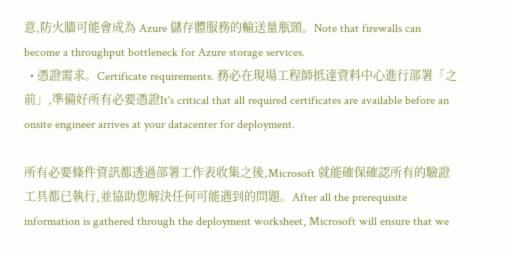意,防火牆可能會成為 Azure 儲存體服務的輸送量瓶頸。Note that firewalls can become a throughput bottleneck for Azure storage services.
  • 憑證需求。Certificate requirements. 務必在現場工程師抵達資料中心進行部署「之前」,準備好所有必要憑證It's critical that all required certificates are available before an onsite engineer arrives at your datacenter for deployment.

所有必要條件資訊都透過部署工作表收集之後,Microsoft 就能確保確認所有的驗證工具都已執行,並協助您解決任何可能遇到的問題。After all the prerequisite information is gathered through the deployment worksheet, Microsoft will ensure that we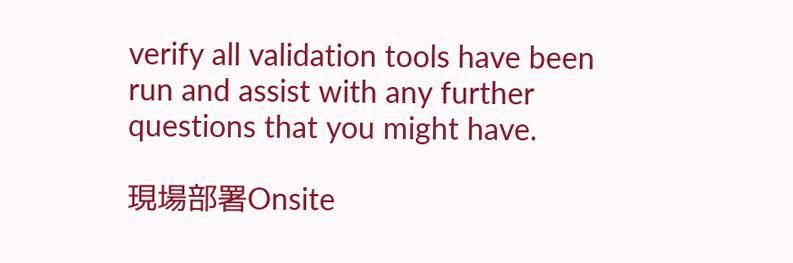verify all validation tools have been run and assist with any further questions that you might have.

現場部署Onsite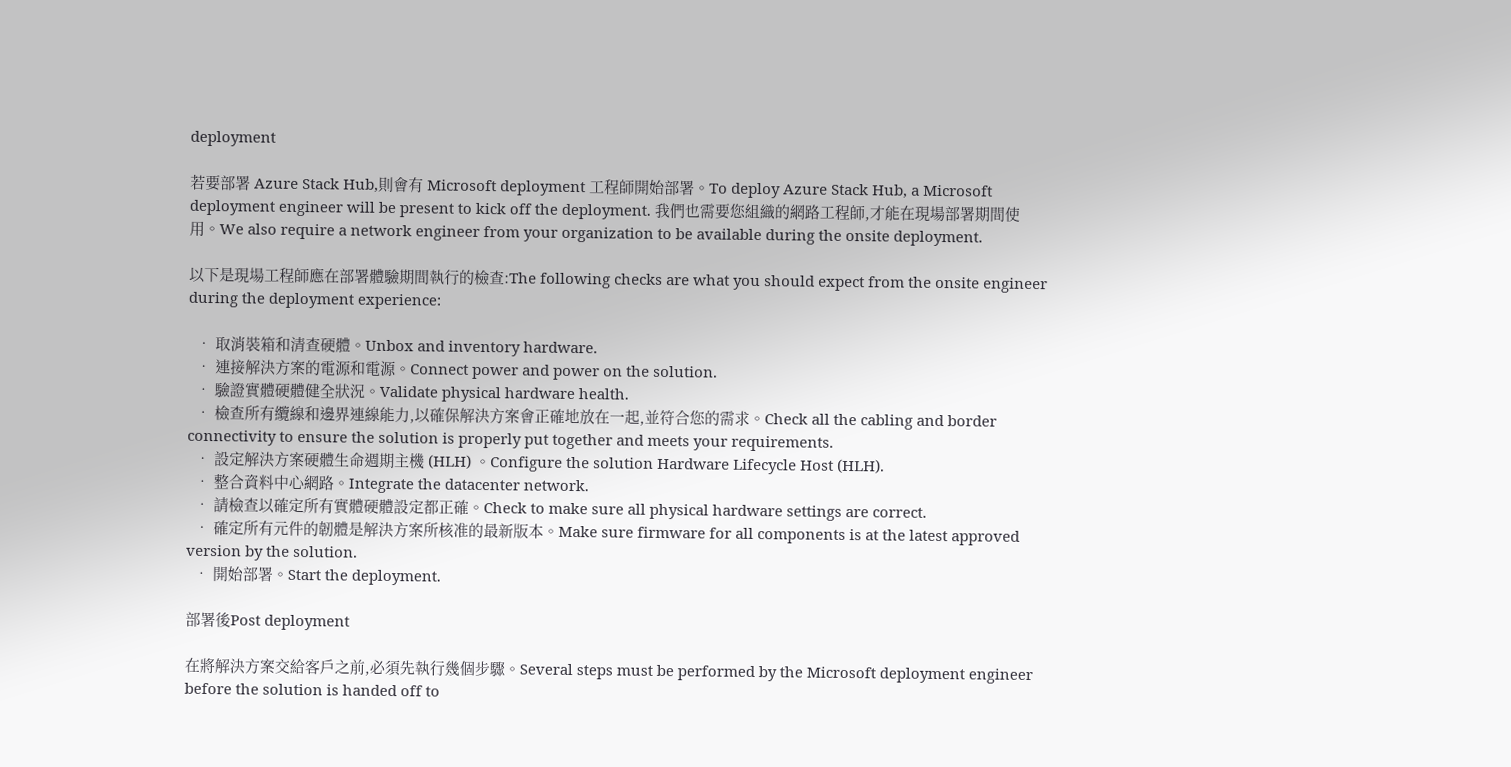deployment

若要部署 Azure Stack Hub,則會有 Microsoft deployment 工程師開始部署。To deploy Azure Stack Hub, a Microsoft deployment engineer will be present to kick off the deployment. 我們也需要您組織的網路工程師,才能在現場部署期間使用。We also require a network engineer from your organization to be available during the onsite deployment.

以下是現場工程師應在部署體驗期間執行的檢查:The following checks are what you should expect from the onsite engineer during the deployment experience:

  • 取消裝箱和清查硬體。Unbox and inventory hardware.
  • 連接解決方案的電源和電源。Connect power and power on the solution.
  • 驗證實體硬體健全狀況。Validate physical hardware health.
  • 檢查所有纜線和邊界連線能力,以確保解決方案會正確地放在一起,並符合您的需求。Check all the cabling and border connectivity to ensure the solution is properly put together and meets your requirements.
  • 設定解決方案硬體生命週期主機 (HLH) 。Configure the solution Hardware Lifecycle Host (HLH).
  • 整合資料中心網路。Integrate the datacenter network.
  • 請檢查以確定所有實體硬體設定都正確。Check to make sure all physical hardware settings are correct.
  • 確定所有元件的韌體是解決方案所核准的最新版本。Make sure firmware for all components is at the latest approved version by the solution.
  • 開始部署。Start the deployment.

部署後Post deployment

在將解決方案交給客戶之前,必須先執行幾個步驟。Several steps must be performed by the Microsoft deployment engineer before the solution is handed off to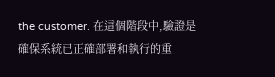the customer. 在這個階段中,驗證是確保系統已正確部署和執行的重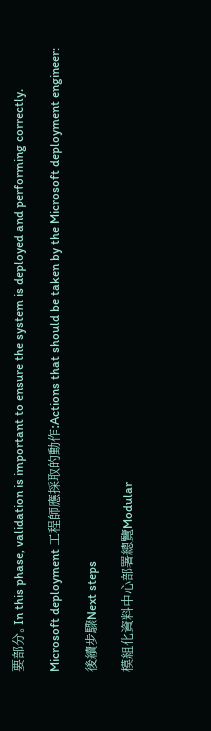要部分。In this phase, validation is important to ensure the system is deployed and performing correctly.

Microsoft deployment 工程師應採取的動作:Actions that should be taken by the Microsoft deployment engineer:

後續步驟Next steps

模組化資料中心部署總覽Modular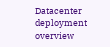Datacenter deployment overview